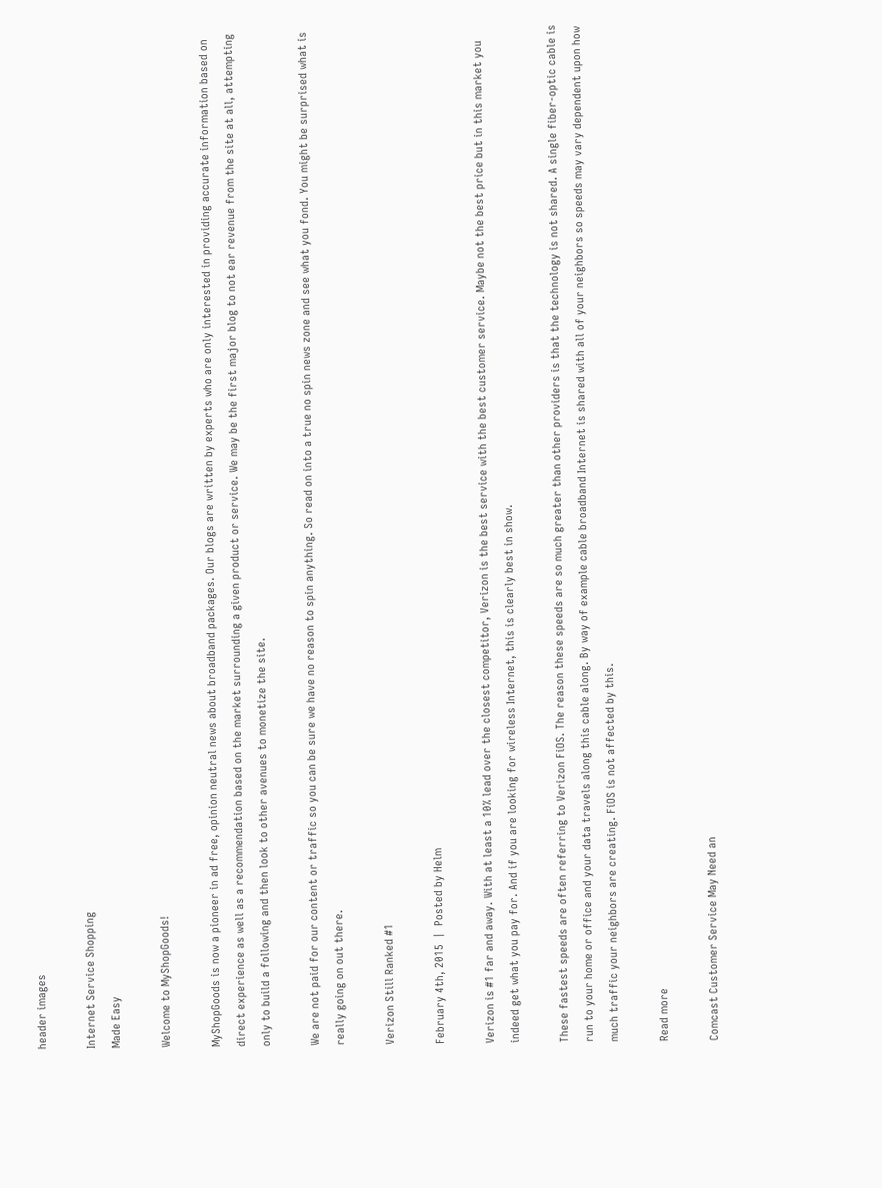header images

Internet Service Shopping
Made Easy

Welcome to MyShopGoods!

MyShopGoods is now a pioneer in ad free, opinion neutral news about broadband packages. Our blogs are written by experts who are only interested in providing accurate information based on direct experience as well as a recommendation based on the market surrounding a given product or service. We may be the first major blog to not ear revenue from the site at all, attempting only to build a following and then look to other avenues to monetize the site.

We are not paid for our content or traffic so you can be sure we have no reason to spin anything. So read on into a true no spin news zone and see what you fond. You might be surprised what is really going on out there.

Verizon Still Ranked #1

February 4th, 2015  |  Posted by Helm

Verizon is #1 far and away. With at least a 10% lead over the closest competitor, Verizon is the best service with the best customer service. Maybe not the best price but in this market you indeed get what you pay for. And if you are looking for wireless Internet, this is clearly best in show.

These fastest speeds are often referring to Verizon FiOS. The reason these speeds are so much greater than other providers is that the technology is not shared. A single fiber-optic cable is run to your home or office and your data travels along this cable along. By way of example cable broadband Internet is shared with all of your neighbors so speeds may vary dependent upon how much traffic your neighbors are creating. FiOS is not affected by this.

Read more

Comcast Customer Service May Need an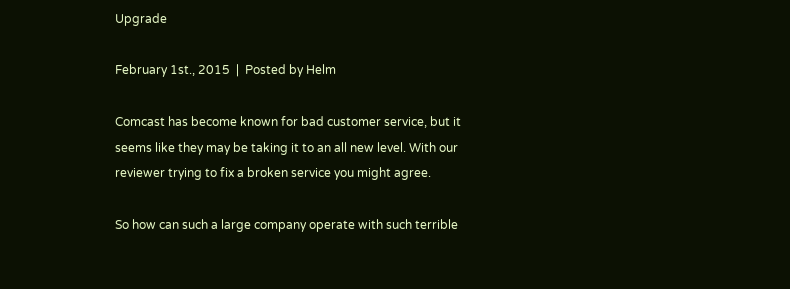Upgrade

February 1st., 2015  |  Posted by Helm

Comcast has become known for bad customer service, but it seems like they may be taking it to an all new level. With our reviewer trying to fix a broken service you might agree.

So how can such a large company operate with such terrible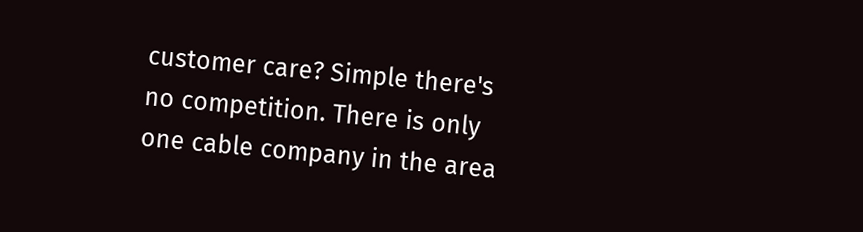customer care? Simple there's no competition. There is only one cable company in the area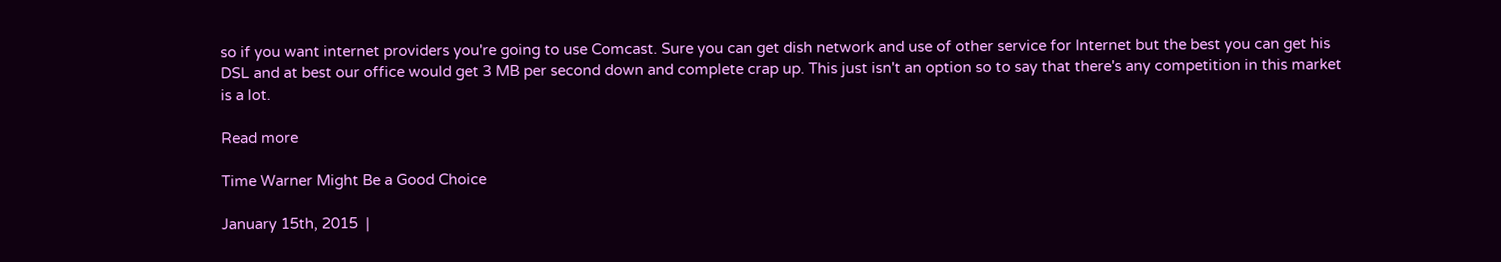so if you want internet providers you're going to use Comcast. Sure you can get dish network and use of other service for Internet but the best you can get his DSL and at best our office would get 3 MB per second down and complete crap up. This just isn't an option so to say that there's any competition in this market is a lot.

Read more

Time Warner Might Be a Good Choice

January 15th, 2015  |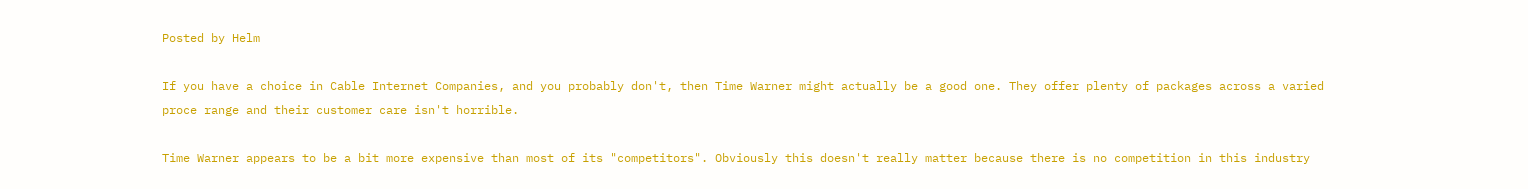Posted by Helm

If you have a choice in Cable Internet Companies, and you probably don't, then Time Warner might actually be a good one. They offer plenty of packages across a varied proce range and their customer care isn't horrible.

Time Warner appears to be a bit more expensive than most of its "competitors". Obviously this doesn't really matter because there is no competition in this industry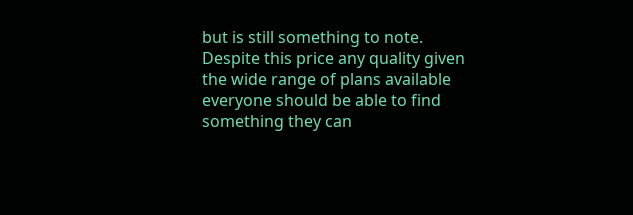but is still something to note. Despite this price any quality given the wide range of plans available everyone should be able to find something they can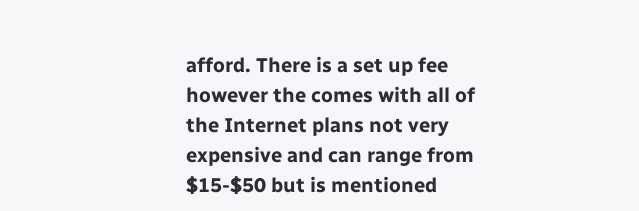afford. There is a set up fee however the comes with all of the Internet plans not very expensive and can range from $15-$50 but is mentioned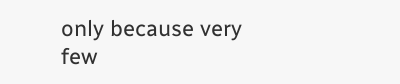only because very few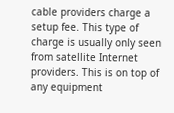cable providers charge a setup fee. This type of charge is usually only seen from satellite Internet providers. This is on top of any equipment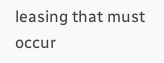leasing that must occur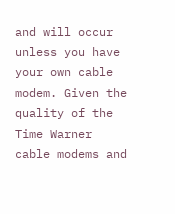and will occur unless you have your own cable modem. Given the quality of the Time Warner cable modems and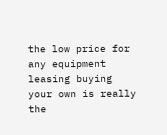the low price for any equipment leasing buying your own is really the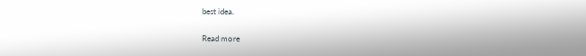best idea.

Read more